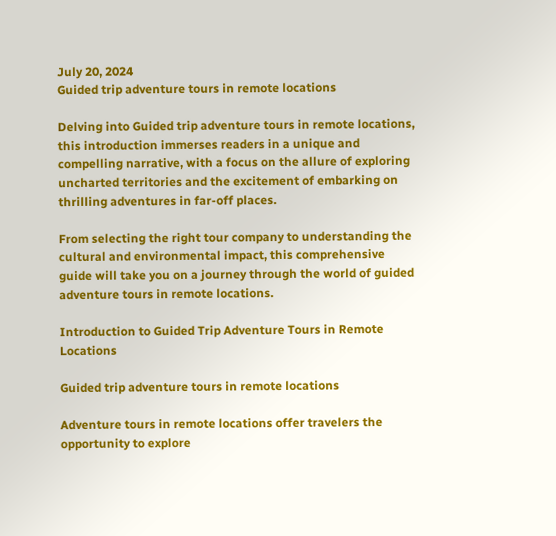July 20, 2024
Guided trip adventure tours in remote locations

Delving into Guided trip adventure tours in remote locations, this introduction immerses readers in a unique and compelling narrative, with a focus on the allure of exploring uncharted territories and the excitement of embarking on thrilling adventures in far-off places.

From selecting the right tour company to understanding the cultural and environmental impact, this comprehensive guide will take you on a journey through the world of guided adventure tours in remote locations.

Introduction to Guided Trip Adventure Tours in Remote Locations

Guided trip adventure tours in remote locations

Adventure tours in remote locations offer travelers the opportunity to explore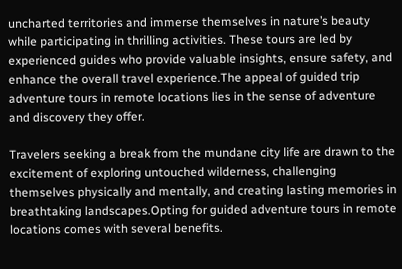uncharted territories and immerse themselves in nature’s beauty while participating in thrilling activities. These tours are led by experienced guides who provide valuable insights, ensure safety, and enhance the overall travel experience.The appeal of guided trip adventure tours in remote locations lies in the sense of adventure and discovery they offer.

Travelers seeking a break from the mundane city life are drawn to the excitement of exploring untouched wilderness, challenging themselves physically and mentally, and creating lasting memories in breathtaking landscapes.Opting for guided adventure tours in remote locations comes with several benefits.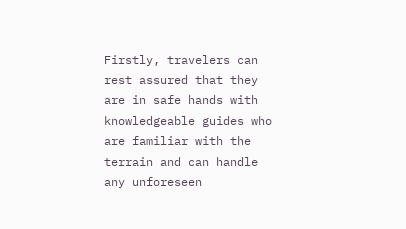Firstly, travelers can rest assured that they are in safe hands with knowledgeable guides who are familiar with the terrain and can handle any unforeseen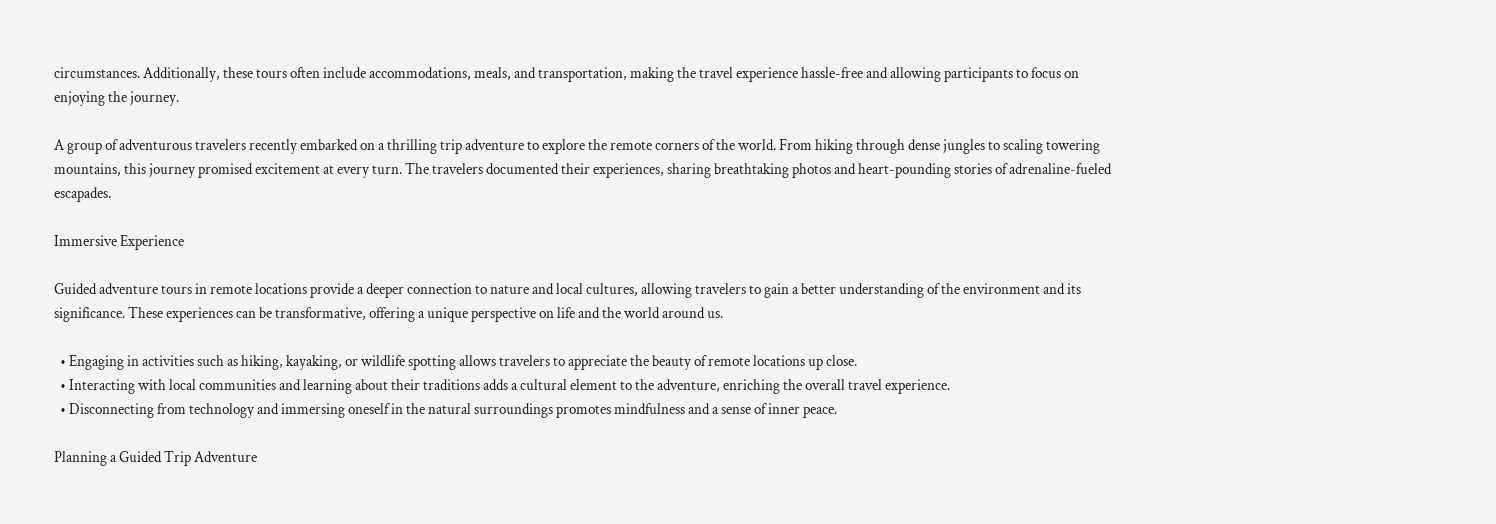circumstances. Additionally, these tours often include accommodations, meals, and transportation, making the travel experience hassle-free and allowing participants to focus on enjoying the journey.

A group of adventurous travelers recently embarked on a thrilling trip adventure to explore the remote corners of the world. From hiking through dense jungles to scaling towering mountains, this journey promised excitement at every turn. The travelers documented their experiences, sharing breathtaking photos and heart-pounding stories of adrenaline-fueled escapades.

Immersive Experience

Guided adventure tours in remote locations provide a deeper connection to nature and local cultures, allowing travelers to gain a better understanding of the environment and its significance. These experiences can be transformative, offering a unique perspective on life and the world around us.

  • Engaging in activities such as hiking, kayaking, or wildlife spotting allows travelers to appreciate the beauty of remote locations up close.
  • Interacting with local communities and learning about their traditions adds a cultural element to the adventure, enriching the overall travel experience.
  • Disconnecting from technology and immersing oneself in the natural surroundings promotes mindfulness and a sense of inner peace.

Planning a Guided Trip Adventure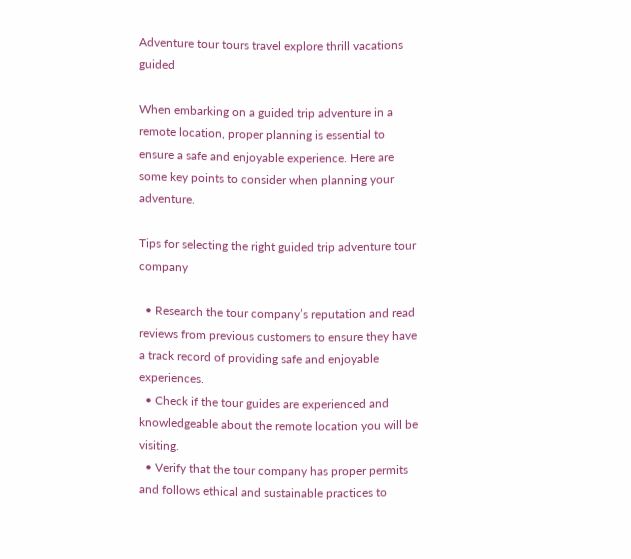Adventure tour tours travel explore thrill vacations guided

When embarking on a guided trip adventure in a remote location, proper planning is essential to ensure a safe and enjoyable experience. Here are some key points to consider when planning your adventure.

Tips for selecting the right guided trip adventure tour company

  • Research the tour company’s reputation and read reviews from previous customers to ensure they have a track record of providing safe and enjoyable experiences.
  • Check if the tour guides are experienced and knowledgeable about the remote location you will be visiting.
  • Verify that the tour company has proper permits and follows ethical and sustainable practices to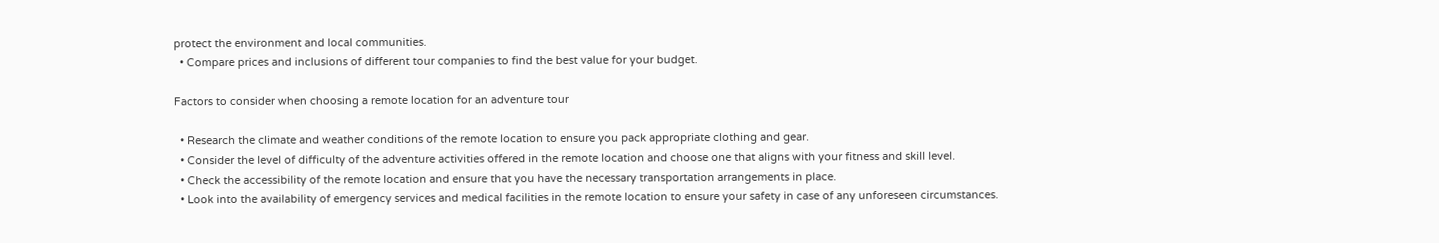protect the environment and local communities.
  • Compare prices and inclusions of different tour companies to find the best value for your budget.

Factors to consider when choosing a remote location for an adventure tour

  • Research the climate and weather conditions of the remote location to ensure you pack appropriate clothing and gear.
  • Consider the level of difficulty of the adventure activities offered in the remote location and choose one that aligns with your fitness and skill level.
  • Check the accessibility of the remote location and ensure that you have the necessary transportation arrangements in place.
  • Look into the availability of emergency services and medical facilities in the remote location to ensure your safety in case of any unforeseen circumstances.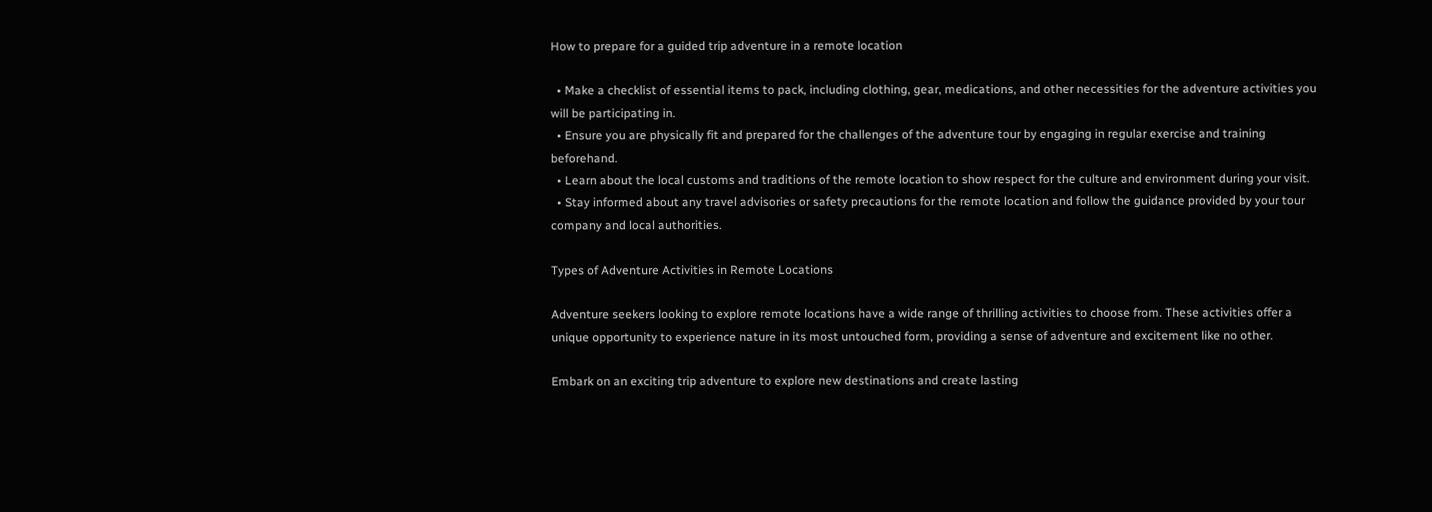How to prepare for a guided trip adventure in a remote location

  • Make a checklist of essential items to pack, including clothing, gear, medications, and other necessities for the adventure activities you will be participating in.
  • Ensure you are physically fit and prepared for the challenges of the adventure tour by engaging in regular exercise and training beforehand.
  • Learn about the local customs and traditions of the remote location to show respect for the culture and environment during your visit.
  • Stay informed about any travel advisories or safety precautions for the remote location and follow the guidance provided by your tour company and local authorities.

Types of Adventure Activities in Remote Locations

Adventure seekers looking to explore remote locations have a wide range of thrilling activities to choose from. These activities offer a unique opportunity to experience nature in its most untouched form, providing a sense of adventure and excitement like no other.

Embark on an exciting trip adventure to explore new destinations and create lasting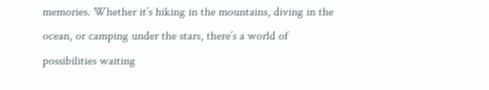memories. Whether it’s hiking in the mountains, diving in the ocean, or camping under the stars, there’s a world of possibilities waiting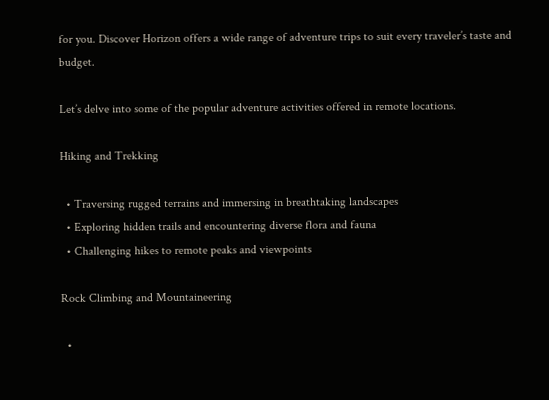for you. Discover Horizon offers a wide range of adventure trips to suit every traveler’s taste and budget.

Let’s delve into some of the popular adventure activities offered in remote locations.

Hiking and Trekking

  • Traversing rugged terrains and immersing in breathtaking landscapes
  • Exploring hidden trails and encountering diverse flora and fauna
  • Challenging hikes to remote peaks and viewpoints

Rock Climbing and Mountaineering

  •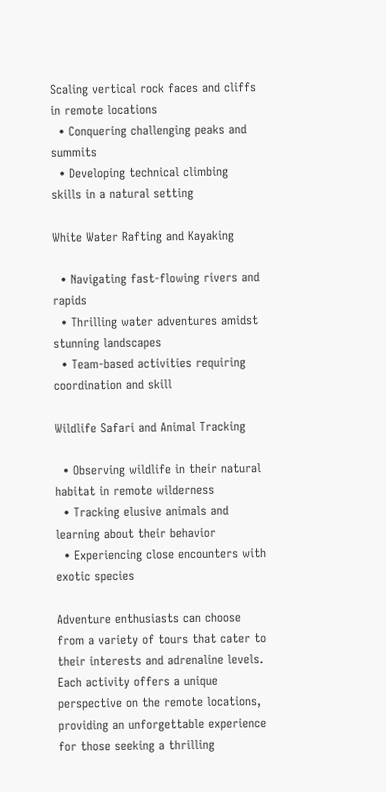Scaling vertical rock faces and cliffs in remote locations
  • Conquering challenging peaks and summits
  • Developing technical climbing skills in a natural setting

White Water Rafting and Kayaking

  • Navigating fast-flowing rivers and rapids
  • Thrilling water adventures amidst stunning landscapes
  • Team-based activities requiring coordination and skill

Wildlife Safari and Animal Tracking

  • Observing wildlife in their natural habitat in remote wilderness
  • Tracking elusive animals and learning about their behavior
  • Experiencing close encounters with exotic species

Adventure enthusiasts can choose from a variety of tours that cater to their interests and adrenaline levels. Each activity offers a unique perspective on the remote locations, providing an unforgettable experience for those seeking a thrilling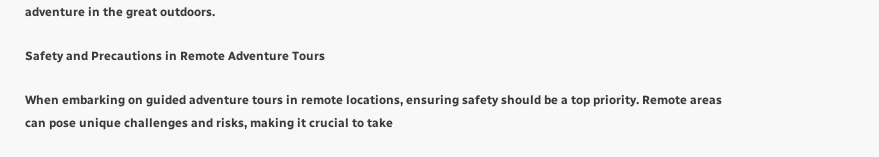adventure in the great outdoors.

Safety and Precautions in Remote Adventure Tours

When embarking on guided adventure tours in remote locations, ensuring safety should be a top priority. Remote areas can pose unique challenges and risks, making it crucial to take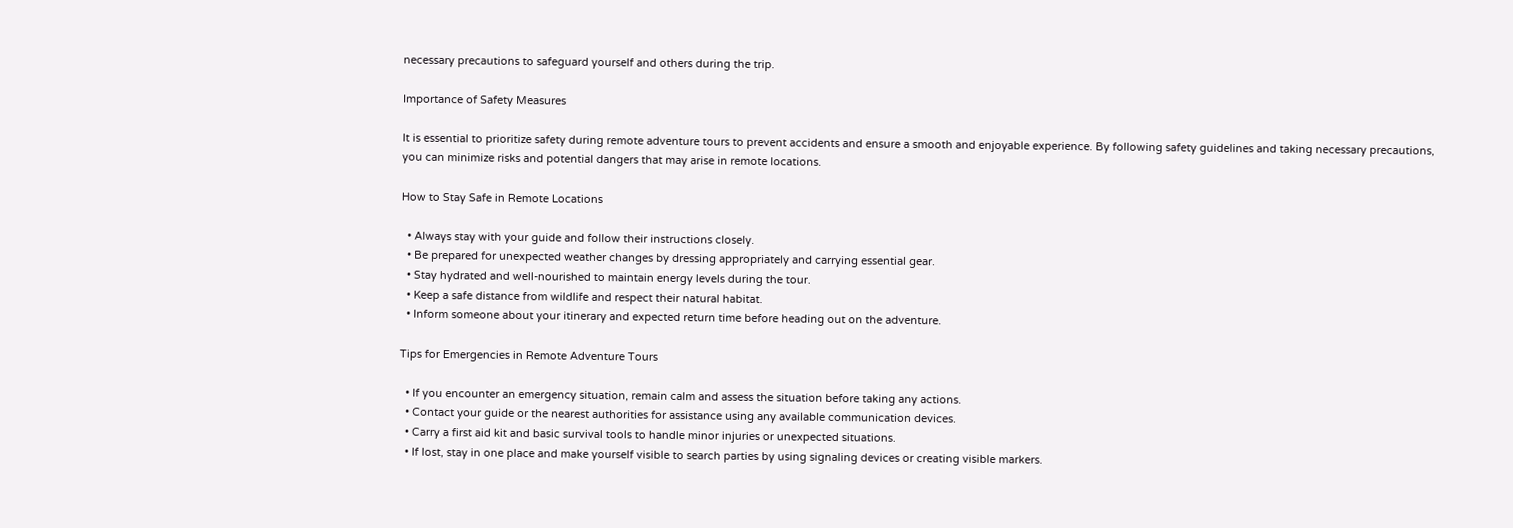necessary precautions to safeguard yourself and others during the trip.

Importance of Safety Measures

It is essential to prioritize safety during remote adventure tours to prevent accidents and ensure a smooth and enjoyable experience. By following safety guidelines and taking necessary precautions, you can minimize risks and potential dangers that may arise in remote locations.

How to Stay Safe in Remote Locations

  • Always stay with your guide and follow their instructions closely.
  • Be prepared for unexpected weather changes by dressing appropriately and carrying essential gear.
  • Stay hydrated and well-nourished to maintain energy levels during the tour.
  • Keep a safe distance from wildlife and respect their natural habitat.
  • Inform someone about your itinerary and expected return time before heading out on the adventure.

Tips for Emergencies in Remote Adventure Tours

  • If you encounter an emergency situation, remain calm and assess the situation before taking any actions.
  • Contact your guide or the nearest authorities for assistance using any available communication devices.
  • Carry a first aid kit and basic survival tools to handle minor injuries or unexpected situations.
  • If lost, stay in one place and make yourself visible to search parties by using signaling devices or creating visible markers.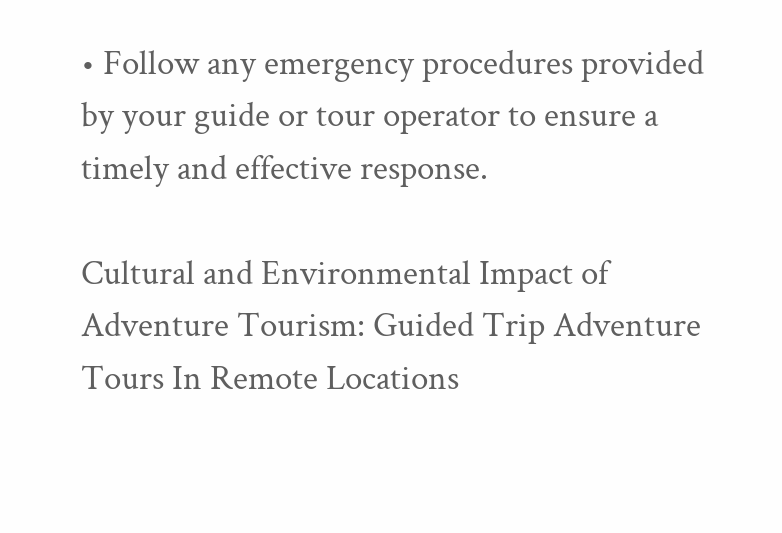• Follow any emergency procedures provided by your guide or tour operator to ensure a timely and effective response.

Cultural and Environmental Impact of Adventure Tourism: Guided Trip Adventure Tours In Remote Locations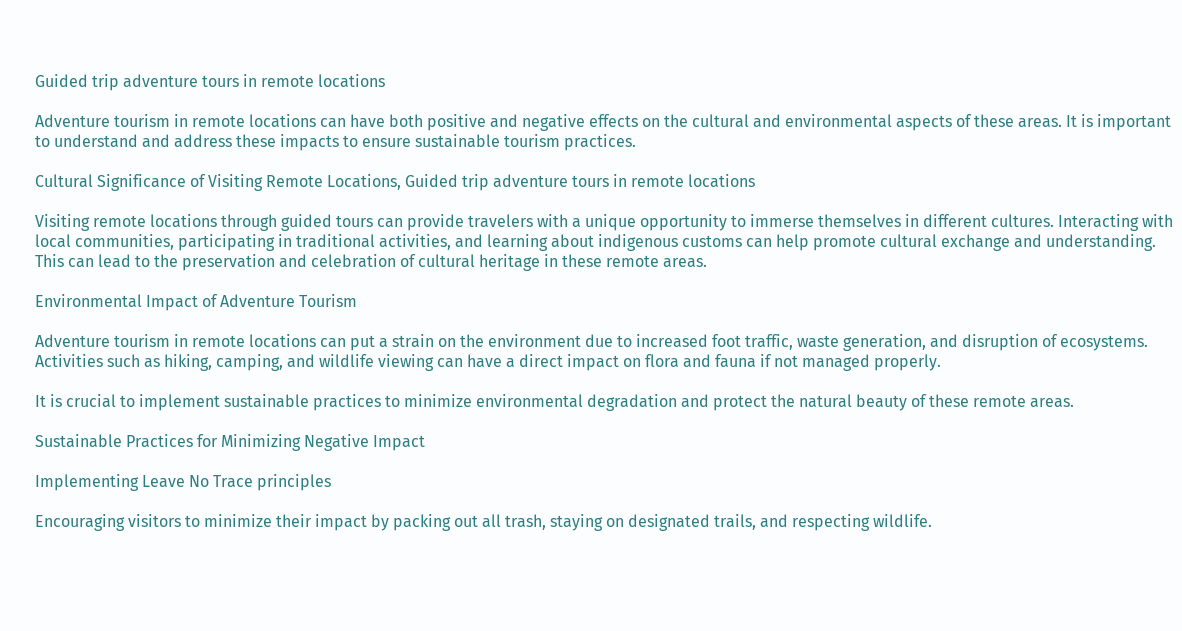Guided trip adventure tours in remote locations

Adventure tourism in remote locations can have both positive and negative effects on the cultural and environmental aspects of these areas. It is important to understand and address these impacts to ensure sustainable tourism practices.

Cultural Significance of Visiting Remote Locations, Guided trip adventure tours in remote locations

Visiting remote locations through guided tours can provide travelers with a unique opportunity to immerse themselves in different cultures. Interacting with local communities, participating in traditional activities, and learning about indigenous customs can help promote cultural exchange and understanding. This can lead to the preservation and celebration of cultural heritage in these remote areas.

Environmental Impact of Adventure Tourism

Adventure tourism in remote locations can put a strain on the environment due to increased foot traffic, waste generation, and disruption of ecosystems. Activities such as hiking, camping, and wildlife viewing can have a direct impact on flora and fauna if not managed properly.

It is crucial to implement sustainable practices to minimize environmental degradation and protect the natural beauty of these remote areas.

Sustainable Practices for Minimizing Negative Impact

Implementing Leave No Trace principles

Encouraging visitors to minimize their impact by packing out all trash, staying on designated trails, and respecting wildlife.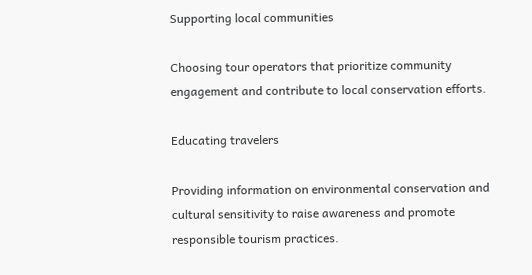Supporting local communities

Choosing tour operators that prioritize community engagement and contribute to local conservation efforts.

Educating travelers

Providing information on environmental conservation and cultural sensitivity to raise awareness and promote responsible tourism practices.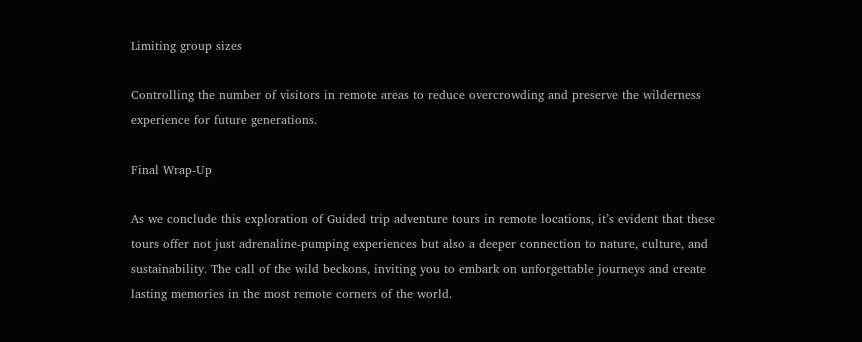Limiting group sizes

Controlling the number of visitors in remote areas to reduce overcrowding and preserve the wilderness experience for future generations.

Final Wrap-Up

As we conclude this exploration of Guided trip adventure tours in remote locations, it’s evident that these tours offer not just adrenaline-pumping experiences but also a deeper connection to nature, culture, and sustainability. The call of the wild beckons, inviting you to embark on unforgettable journeys and create lasting memories in the most remote corners of the world.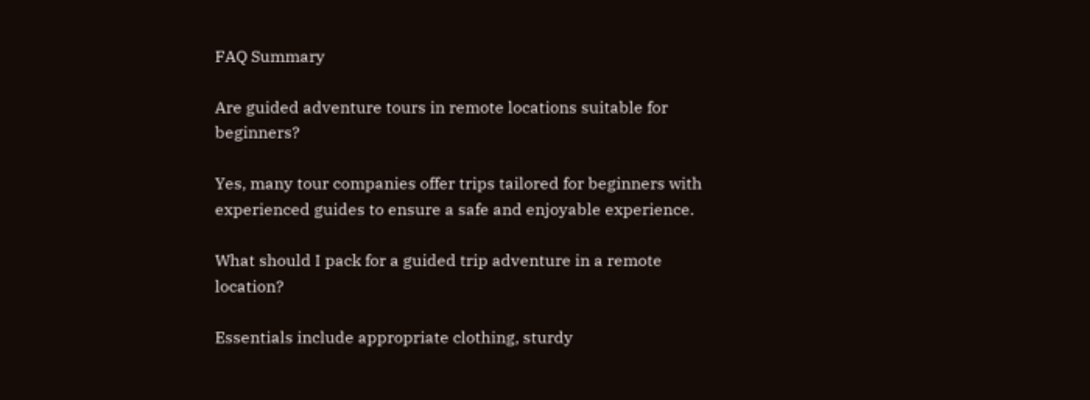FAQ Summary

Are guided adventure tours in remote locations suitable for beginners?

Yes, many tour companies offer trips tailored for beginners with experienced guides to ensure a safe and enjoyable experience.

What should I pack for a guided trip adventure in a remote location?

Essentials include appropriate clothing, sturdy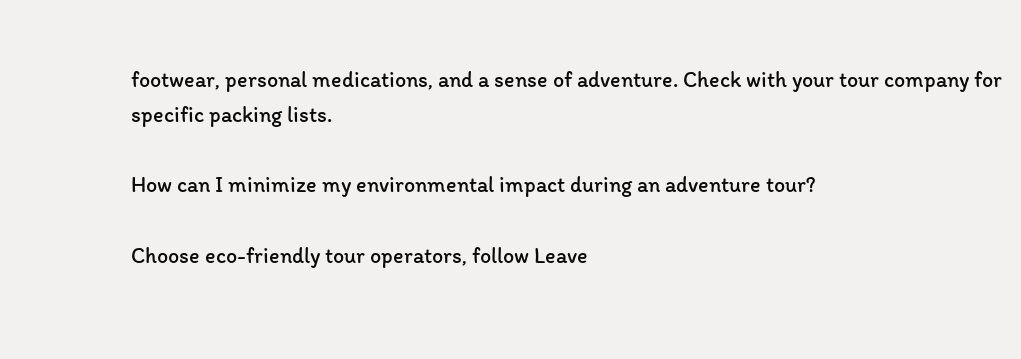footwear, personal medications, and a sense of adventure. Check with your tour company for specific packing lists.

How can I minimize my environmental impact during an adventure tour?

Choose eco-friendly tour operators, follow Leave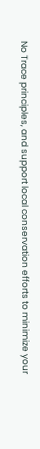No Trace principles, and support local conservation efforts to minimize your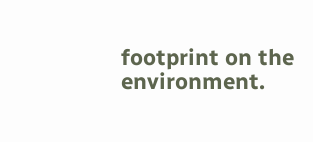footprint on the environment.